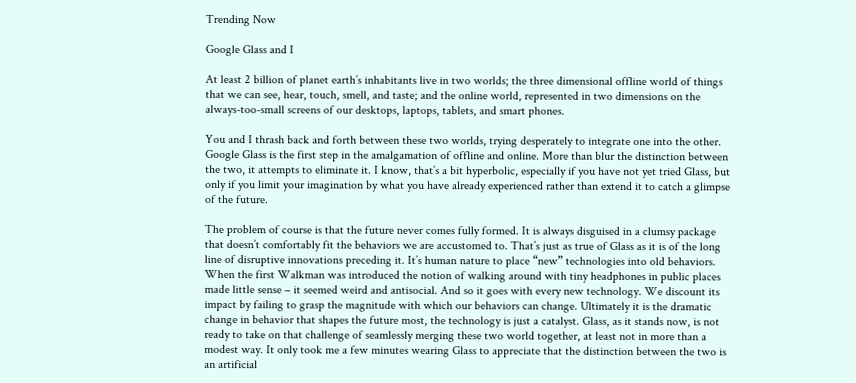Trending Now

Google Glass and I

At least 2 billion of planet earth’s inhabitants live in two worlds; the three dimensional offline world of things that we can see, hear, touch, smell, and taste; and the online world, represented in two dimensions on the always-too-small screens of our desktops, laptops, tablets, and smart phones.

You and I thrash back and forth between these two worlds, trying desperately to integrate one into the other. Google Glass is the first step in the amalgamation of offline and online. More than blur the distinction between the two, it attempts to eliminate it. I know, that’s a bit hyperbolic, especially if you have not yet tried Glass, but only if you limit your imagination by what you have already experienced rather than extend it to catch a glimpse of the future.

The problem of course is that the future never comes fully formed. It is always disguised in a clumsy package that doesn’t comfortably fit the behaviors we are accustomed to. That’s just as true of Glass as it is of the long line of disruptive innovations preceding it. It’s human nature to place “new” technologies into old behaviors. When the first Walkman was introduced the notion of walking around with tiny headphones in public places made little sense – it seemed weird and antisocial. And so it goes with every new technology. We discount its impact by failing to grasp the magnitude with which our behaviors can change. Ultimately it is the dramatic change in behavior that shapes the future most, the technology is just a catalyst. Glass, as it stands now, is not ready to take on that challenge of seamlessly merging these two world together, at least not in more than a modest way. It only took me a few minutes wearing Glass to appreciate that the distinction between the two is an artificial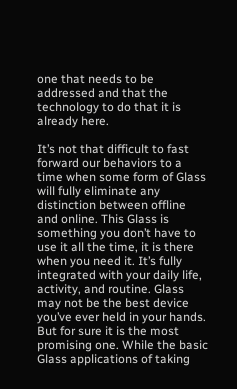one that needs to be addressed and that the technology to do that it is already here.

It’s not that difficult to fast forward our behaviors to a time when some form of Glass will fully eliminate any distinction between offline and online. This Glass is something you don’t have to use it all the time, it is there when you need it. It’s fully integrated with your daily life, activity, and routine. Glass may not be the best device you’ve ever held in your hands. But for sure it is the most promising one. While the basic Glass applications of taking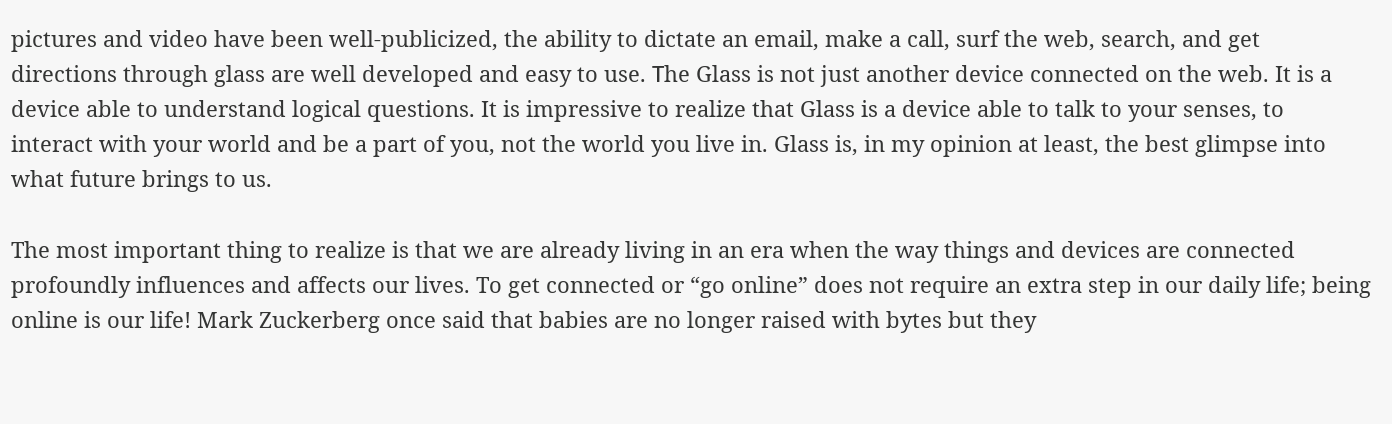pictures and video have been well-publicized, the ability to dictate an email, make a call, surf the web, search, and get directions through glass are well developed and easy to use. Τhe Glass is not just another device connected on the web. It is a device able to understand logical questions. It is impressive to realize that Glass is a device able to talk to your senses, to interact with your world and be a part of you, not the world you live in. Glass is, in my opinion at least, the best glimpse into what future brings to us.

The most important thing to realize is that we are already living in an era when the way things and devices are connected profoundly influences and affects our lives. To get connected or “go online” does not require an extra step in our daily life; being online is our life! Mark Zuckerberg once said that babies are no longer raised with bytes but they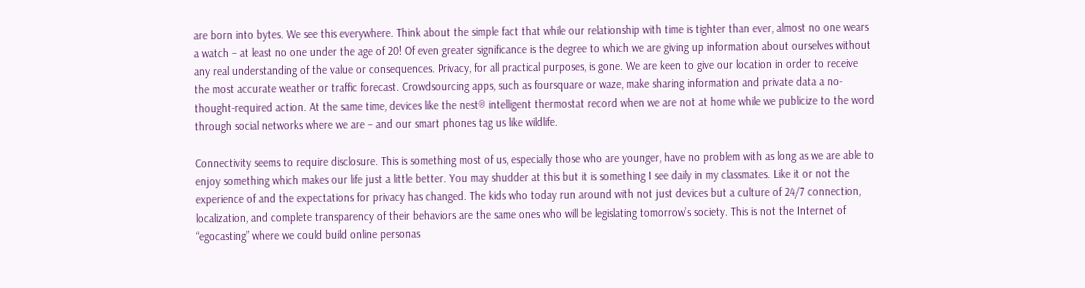are born into bytes. We see this everywhere. Think about the simple fact that while our relationship with time is tighter than ever, almost no one wears a watch – at least no one under the age of 20! Of even greater significance is the degree to which we are giving up information about ourselves without any real understanding of the value or consequences. Privacy, for all practical purposes, is gone. We are keen to give our location in order to receive the most accurate weather or traffic forecast. Crowdsourcing apps, such as foursquare or waze, make sharing information and private data a no-thought-required action. At the same time, devices like the nest® intelligent thermostat record when we are not at home while we publicize to the word through social networks where we are – and our smart phones tag us like wildlife.

Connectivity seems to require disclosure. This is something most of us, especially those who are younger, have no problem with as long as we are able to enjoy something which makes our life just a little better. You may shudder at this but it is something I see daily in my classmates. Like it or not the experience of and the expectations for privacy has changed. The kids who today run around with not just devices but a culture of 24/7 connection, localization, and complete transparency of their behaviors are the same ones who will be legislating tomorrow’s society. This is not the Internet of “egocasting” where we could build online personas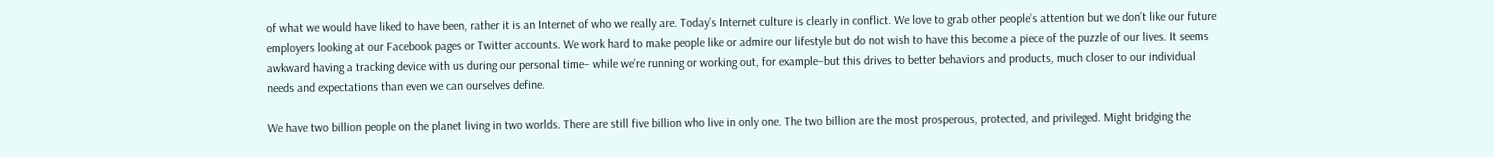of what we would have liked to have been, rather it is an Internet of who we really are. Today’s Internet culture is clearly in conflict. We love to grab other people’s attention but we don’t like our future employers looking at our Facebook pages or Twitter accounts. We work hard to make people like or admire our lifestyle but do not wish to have this become a piece of the puzzle of our lives. It seems awkward having a tracking device with us during our personal time– while we’re running or working out, for example–but this drives to better behaviors and products, much closer to our individual needs and expectations than even we can ourselves define.

We have two billion people on the planet living in two worlds. There are still five billion who live in only one. The two billion are the most prosperous, protected, and privileged. Might bridging the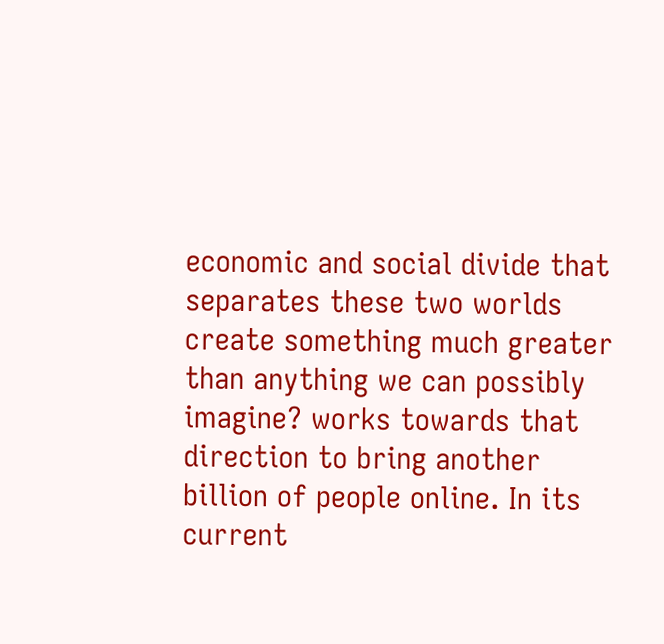economic and social divide that separates these two worlds create something much greater than anything we can possibly imagine? works towards that direction to bring another billion of people online. In its current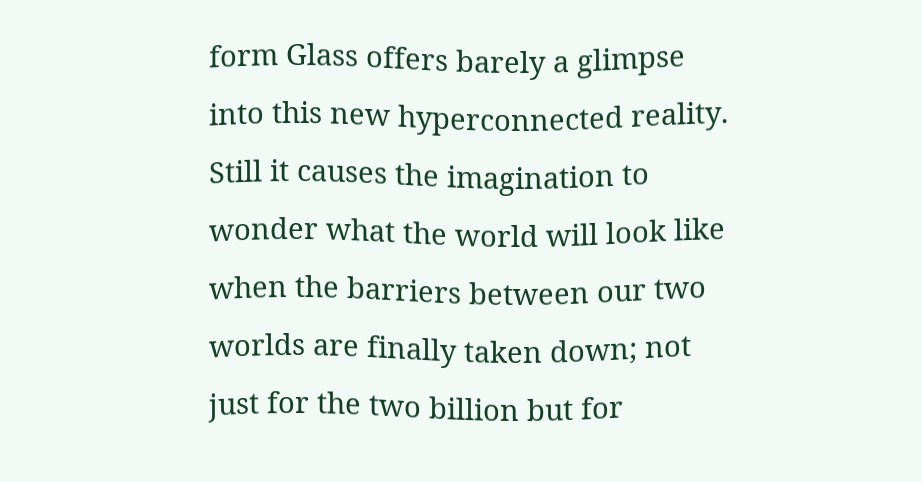form Glass offers barely a glimpse into this new hyperconnected reality. Still it causes the imagination to wonder what the world will look like when the barriers between our two worlds are finally taken down; not just for the two billion but for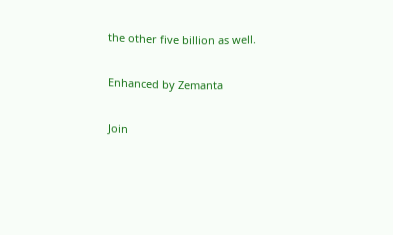the other five billion as well.

Enhanced by Zemanta

Join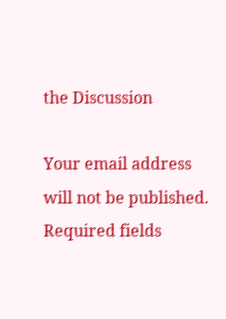the Discussion

Your email address will not be published. Required fields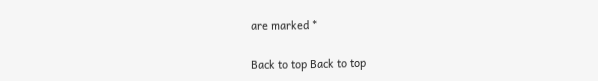are marked *

Back to top Back to top